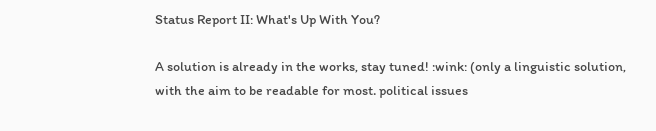Status Report II: What's Up With You?

A solution is already in the works, stay tuned! :wink: (only a linguistic solution, with the aim to be readable for most. political issues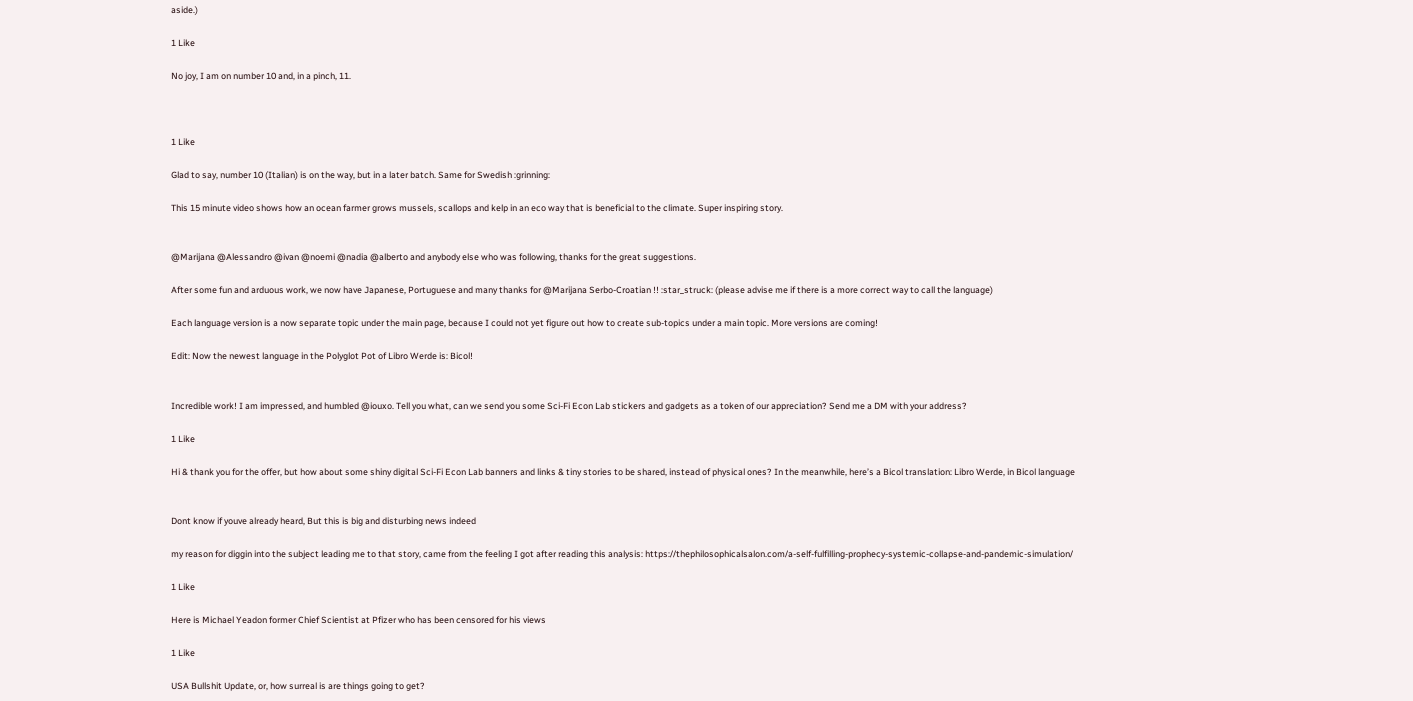aside.)

1 Like

No joy, I am on number 10 and, in a pinch, 11.



1 Like

Glad to say, number 10 (Italian) is on the way, but in a later batch. Same for Swedish :grinning:

This 15 minute video shows how an ocean farmer grows mussels, scallops and kelp in an eco way that is beneficial to the climate. Super inspiring story.


@Marijana @Alessandro @ivan @noemi @nadia @alberto and anybody else who was following, thanks for the great suggestions.

After some fun and arduous work, we now have Japanese, Portuguese and many thanks for @Marijana Serbo-Croatian !! :star_struck: (please advise me if there is a more correct way to call the language)

Each language version is a now separate topic under the main page, because I could not yet figure out how to create sub-topics under a main topic. More versions are coming!

Edit: Now the newest language in the Polyglot Pot of Libro Werde is: Bicol!


Incredible work! I am impressed, and humbled @iouxo. Tell you what, can we send you some Sci-Fi Econ Lab stickers and gadgets as a token of our appreciation? Send me a DM with your address?

1 Like

Hi & thank you for the offer, but how about some shiny digital Sci-Fi Econ Lab banners and links & tiny stories to be shared, instead of physical ones? In the meanwhile, here’s a Bicol translation: Libro Werde, in Bicol language


Dont know if youve already heard, But this is big and disturbing news indeed

my reason for diggin into the subject leading me to that story, came from the feeling I got after reading this analysis: https://thephilosophicalsalon.com/a-self-fulfilling-prophecy-systemic-collapse-and-pandemic-simulation/

1 Like

Here is Michael Yeadon former Chief Scientist at Pfizer who has been censored for his views

1 Like

USA Bullshit Update, or, how surreal is are things going to get?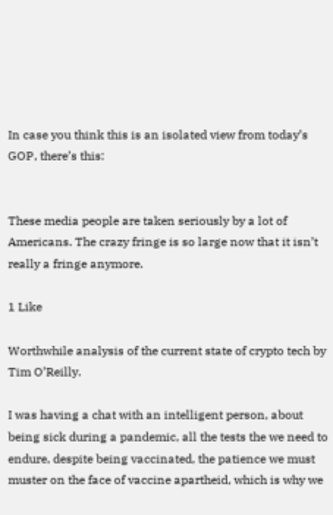In case you think this is an isolated view from today’s GOP, there’s this:


These media people are taken seriously by a lot of Americans. The crazy fringe is so large now that it isn’t really a fringe anymore.

1 Like

Worthwhile analysis of the current state of crypto tech by Tim O’Reilly.

I was having a chat with an intelligent person, about being sick during a pandemic, all the tests the we need to endure, despite being vaccinated, the patience we must muster on the face of vaccine apartheid, which is why we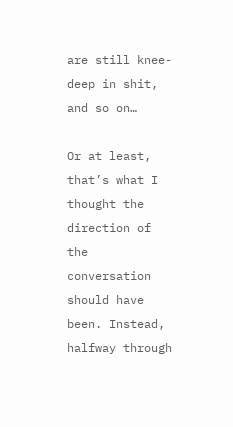are still knee-deep in shit, and so on…

Or at least, that’s what I thought the direction of the conversation should have been. Instead, halfway through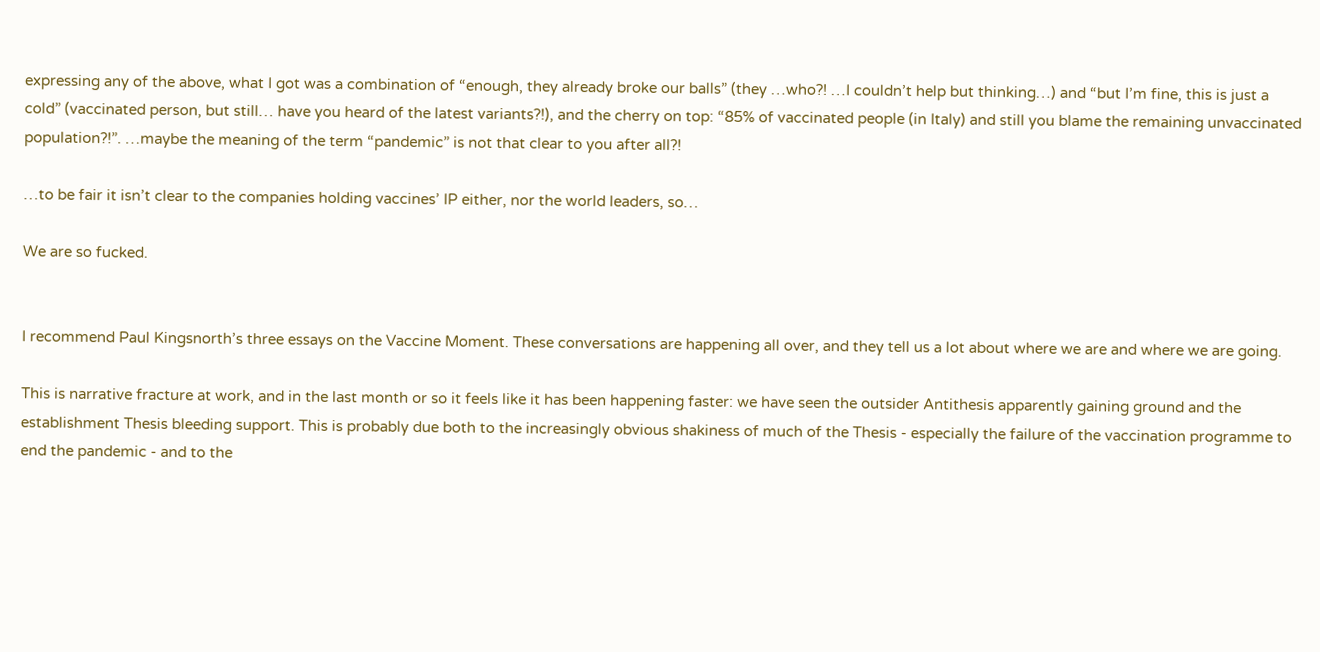expressing any of the above, what I got was a combination of “enough, they already broke our balls” (they …who?! …I couldn’t help but thinking…) and “but I’m fine, this is just a cold” (vaccinated person, but still… have you heard of the latest variants?!), and the cherry on top: “85% of vaccinated people (in Italy) and still you blame the remaining unvaccinated population?!”. …maybe the meaning of the term “pandemic” is not that clear to you after all?!

…to be fair it isn’t clear to the companies holding vaccines’ IP either, nor the world leaders, so…

We are so fucked.


I recommend Paul Kingsnorth’s three essays on the Vaccine Moment. These conversations are happening all over, and they tell us a lot about where we are and where we are going.

This is narrative fracture at work, and in the last month or so it feels like it has been happening faster: we have seen the outsider Antithesis apparently gaining ground and the establishment Thesis bleeding support. This is probably due both to the increasingly obvious shakiness of much of the Thesis - especially the failure of the vaccination programme to end the pandemic - and to the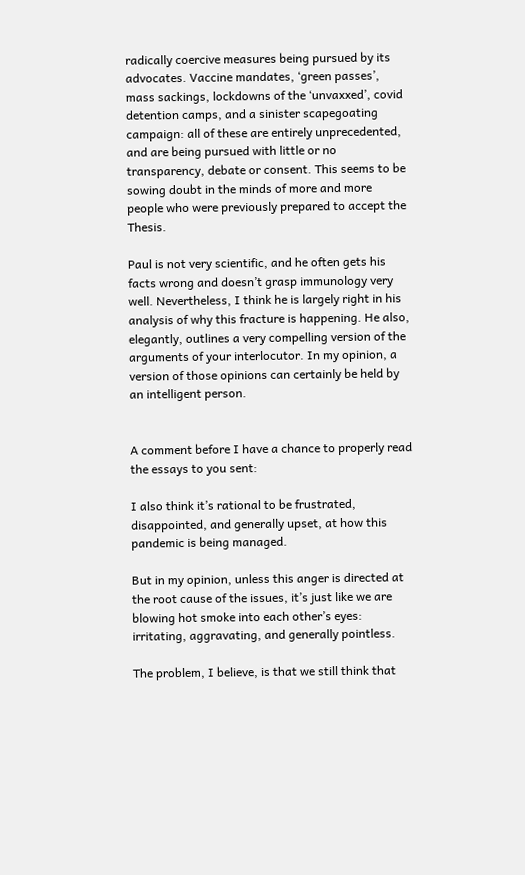radically coercive measures being pursued by its advocates. Vaccine mandates, ‘green passes’, mass sackings, lockdowns of the ‘unvaxxed’, covid detention camps, and a sinister scapegoating campaign: all of these are entirely unprecedented, and are being pursued with little or no transparency, debate or consent. This seems to be sowing doubt in the minds of more and more people who were previously prepared to accept the Thesis.

Paul is not very scientific, and he often gets his facts wrong and doesn’t grasp immunology very well. Nevertheless, I think he is largely right in his analysis of why this fracture is happening. He also, elegantly, outlines a very compelling version of the arguments of your interlocutor. In my opinion, a version of those opinions can certainly be held by an intelligent person.


A comment before I have a chance to properly read the essays to you sent:

I also think it’s rational to be frustrated, disappointed, and generally upset, at how this pandemic is being managed.

But in my opinion, unless this anger is directed at the root cause of the issues, it’s just like we are blowing hot smoke into each other’s eyes: irritating, aggravating, and generally pointless.

The problem, I believe, is that we still think that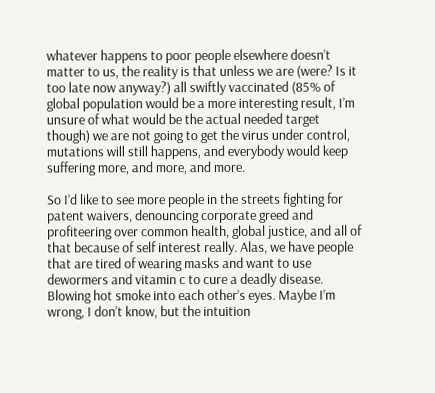whatever happens to poor people elsewhere doesn’t matter to us, the reality is that unless we are (were? Is it too late now anyway?) all swiftly vaccinated (85% of global population would be a more interesting result, I’m unsure of what would be the actual needed target though) we are not going to get the virus under control, mutations will still happens, and everybody would keep suffering more, and more, and more.

So I’d like to see more people in the streets fighting for patent waivers, denouncing corporate greed and profiteering over common health, global justice, and all of that because of self interest really. Alas, we have people that are tired of wearing masks and want to use dewormers and vitamin c to cure a deadly disease. Blowing hot smoke into each other’s eyes. Maybe I’m wrong, I don’t know, but the intuition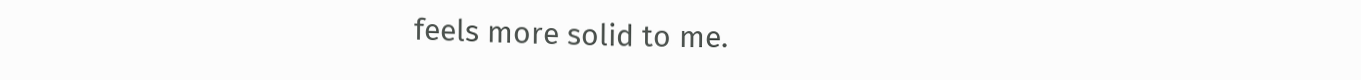feels more solid to me.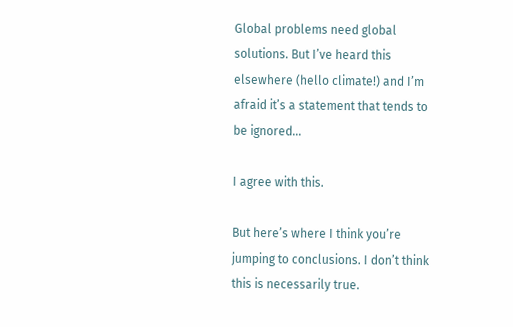Global problems need global solutions. But I’ve heard this elsewhere (hello climate!) and I’m afraid it’s a statement that tends to be ignored…

I agree with this.

But here’s where I think you’re jumping to conclusions. I don’t think this is necessarily true.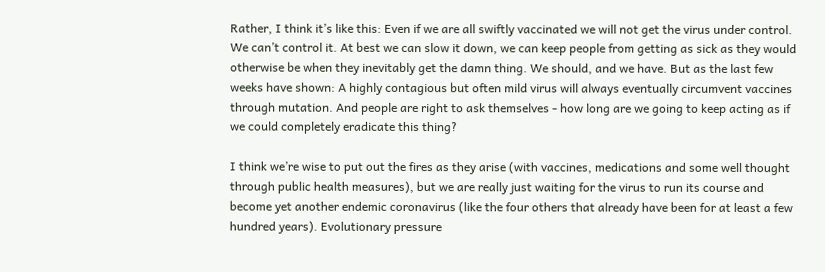Rather, I think it’s like this: Even if we are all swiftly vaccinated we will not get the virus under control. We can’t control it. At best we can slow it down, we can keep people from getting as sick as they would otherwise be when they inevitably get the damn thing. We should, and we have. But as the last few weeks have shown: A highly contagious but often mild virus will always eventually circumvent vaccines through mutation. And people are right to ask themselves - how long are we going to keep acting as if we could completely eradicate this thing?

I think we’re wise to put out the fires as they arise (with vaccines, medications and some well thought through public health measures), but we are really just waiting for the virus to run its course and become yet another endemic coronavirus (like the four others that already have been for at least a few hundred years). Evolutionary pressure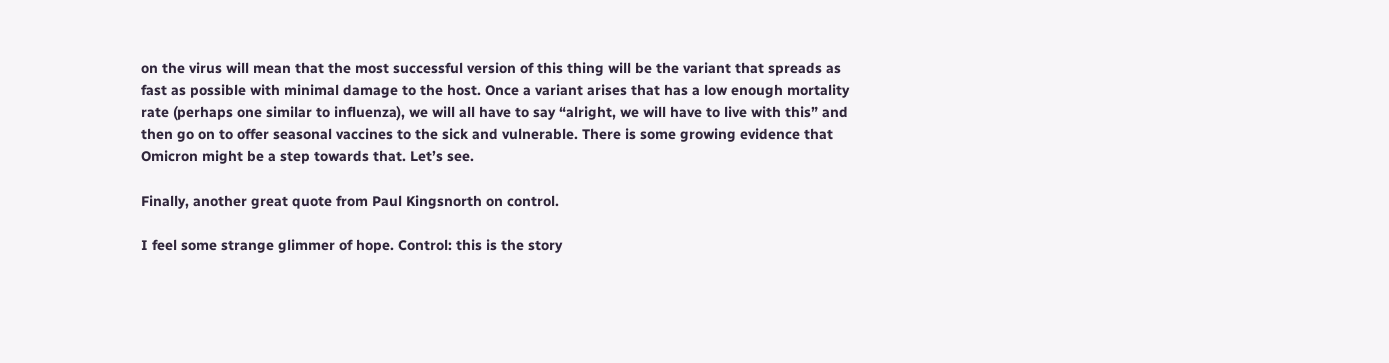on the virus will mean that the most successful version of this thing will be the variant that spreads as fast as possible with minimal damage to the host. Once a variant arises that has a low enough mortality rate (perhaps one similar to influenza), we will all have to say “alright, we will have to live with this” and then go on to offer seasonal vaccines to the sick and vulnerable. There is some growing evidence that Omicron might be a step towards that. Let’s see.

Finally, another great quote from Paul Kingsnorth on control.

I feel some strange glimmer of hope. Control: this is the story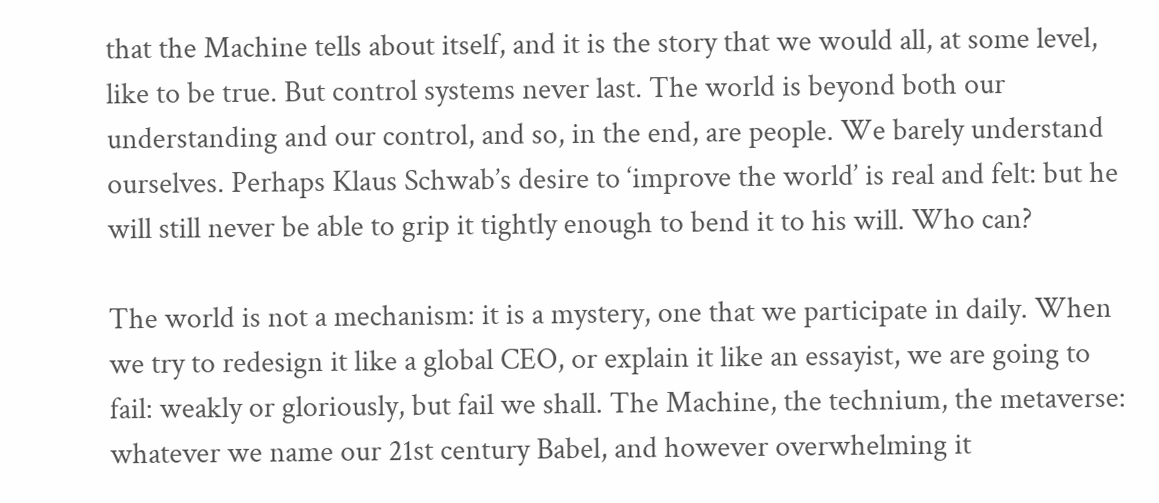that the Machine tells about itself, and it is the story that we would all, at some level, like to be true. But control systems never last. The world is beyond both our understanding and our control, and so, in the end, are people. We barely understand ourselves. Perhaps Klaus Schwab’s desire to ‘improve the world’ is real and felt: but he will still never be able to grip it tightly enough to bend it to his will. Who can?

The world is not a mechanism: it is a mystery, one that we participate in daily. When we try to redesign it like a global CEO, or explain it like an essayist, we are going to fail: weakly or gloriously, but fail we shall. The Machine, the technium, the metaverse: whatever we name our 21st century Babel, and however overwhelming it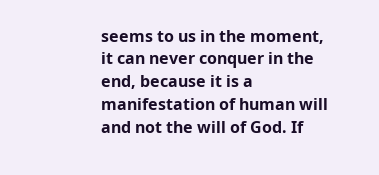seems to us in the moment, it can never conquer in the end, because it is a manifestation of human will and not the will of God. If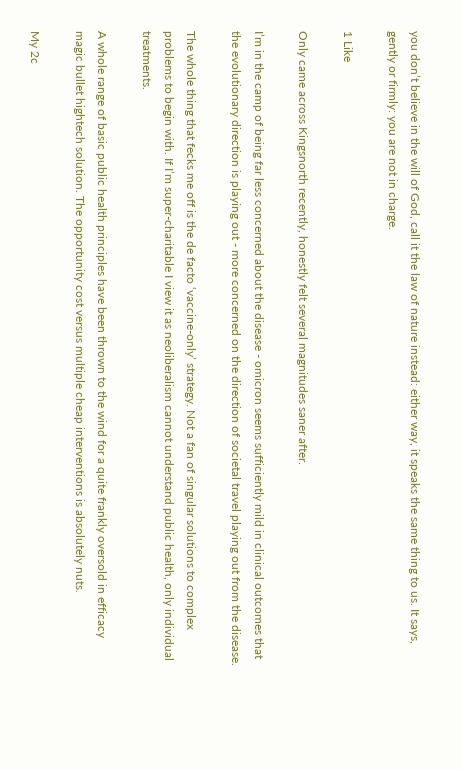you don’t believe in the will of God, call it the law of nature instead: either way, it speaks the same thing to us. It says, gently or firmly: you are not in charge.

1 Like

Only came across Kingsnorth recently, honestly felt several magnitudes saner after.

I’m in the camp of being far less concerned about the disease - omicron seems sufficiently mild in clinical outcomes that the evolutionary direction is playing out - more concerned on the direction of societal travel playing out from the disease.

The whole thing that fecks me off is the de facto ‘vaccine-only’ strategy. Not a fan of singular solutions to complex problems to begin with. If I’m super-charitable I view it as neoliberalism cannot understand public health, only individual treatments.

A whole range of basic public health principles have been thrown to the wind for a quite frankly oversold in efficacy magic bullet hightech solution. The opportunity cost versus multiple cheap interventions is absolutely nuts.

My 2c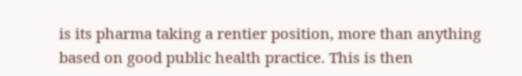is its pharma taking a rentier position, more than anything based on good public health practice. This is then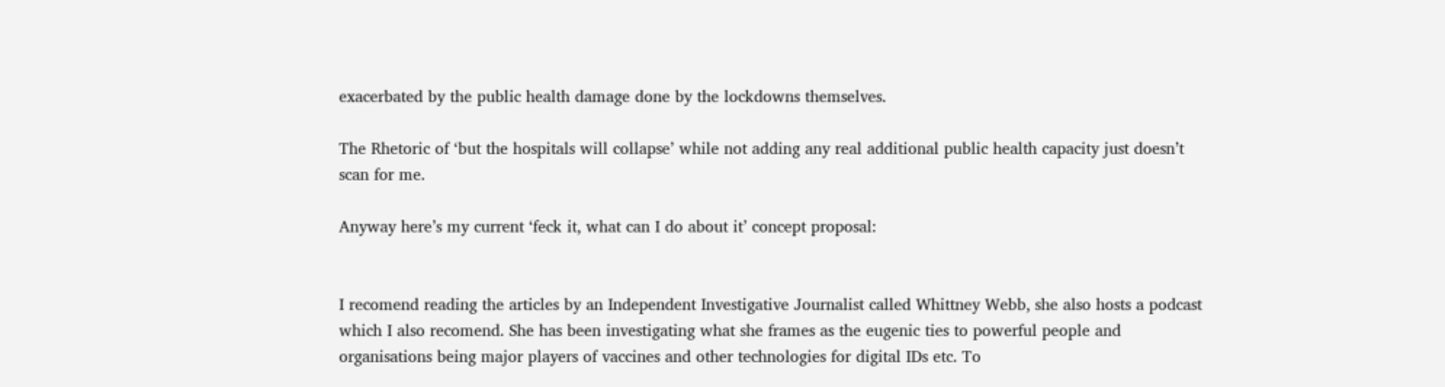exacerbated by the public health damage done by the lockdowns themselves.

The Rhetoric of ‘but the hospitals will collapse’ while not adding any real additional public health capacity just doesn’t scan for me.

Anyway here’s my current ‘feck it, what can I do about it’ concept proposal:


I recomend reading the articles by an Independent Investigative Journalist called Whittney Webb, she also hosts a podcast which I also recomend. She has been investigating what she frames as the eugenic ties to powerful people and organisations being major players of vaccines and other technologies for digital IDs etc. To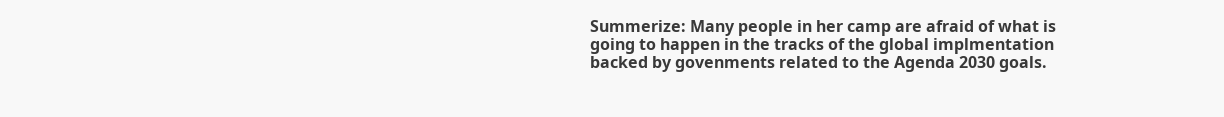Summerize: Many people in her camp are afraid of what is going to happen in the tracks of the global implmentation backed by govenments related to the Agenda 2030 goals.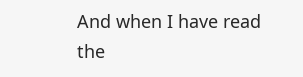And when I have read the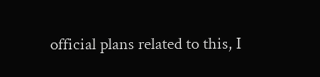official plans related to this, I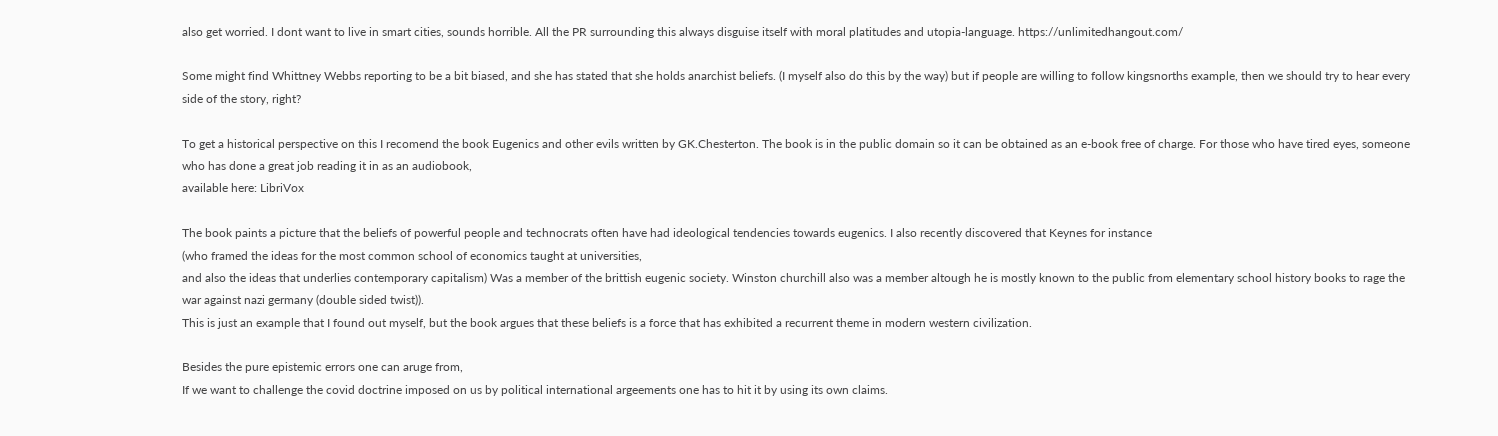also get worried. I dont want to live in smart cities, sounds horrible. All the PR surrounding this always disguise itself with moral platitudes and utopia-language. https://unlimitedhangout.com/

Some might find Whittney Webbs reporting to be a bit biased, and she has stated that she holds anarchist beliefs. (I myself also do this by the way) but if people are willing to follow kingsnorths example, then we should try to hear every side of the story, right?

To get a historical perspective on this I recomend the book Eugenics and other evils written by GK.Chesterton. The book is in the public domain so it can be obtained as an e-book free of charge. For those who have tired eyes, someone who has done a great job reading it in as an audiobook,
available here: LibriVox

The book paints a picture that the beliefs of powerful people and technocrats often have had ideological tendencies towards eugenics. I also recently discovered that Keynes for instance
(who framed the ideas for the most common school of economics taught at universities,
and also the ideas that underlies contemporary capitalism) Was a member of the brittish eugenic society. Winston churchill also was a member altough he is mostly known to the public from elementary school history books to rage the war against nazi germany (double sided twist)).
This is just an example that I found out myself, but the book argues that these beliefs is a force that has exhibited a recurrent theme in modern western civilization.

Besides the pure epistemic errors one can aruge from,
If we want to challenge the covid doctrine imposed on us by political international argeements one has to hit it by using its own claims.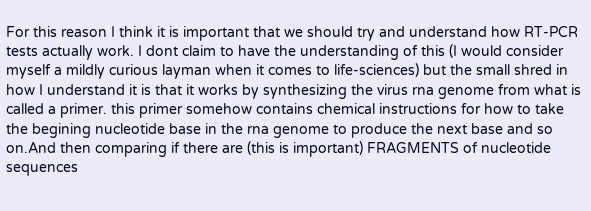For this reason I think it is important that we should try and understand how RT-PCR tests actually work. I dont claim to have the understanding of this (I would consider myself a mildly curious layman when it comes to life-sciences) but the small shred in how I understand it is that it works by synthesizing the virus rna genome from what is called a primer. this primer somehow contains chemical instructions for how to take the begining nucleotide base in the rna genome to produce the next base and so on.And then comparing if there are (this is important) FRAGMENTS of nucleotide sequences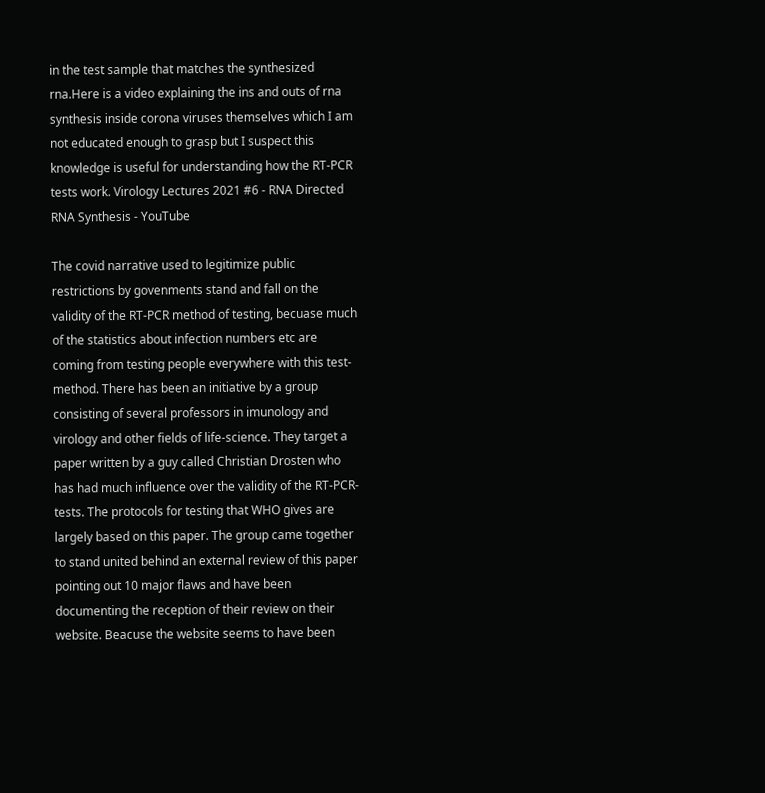in the test sample that matches the synthesized rna.Here is a video explaining the ins and outs of rna synthesis inside corona viruses themselves which I am not educated enough to grasp but I suspect this knowledge is useful for understanding how the RT-PCR tests work. Virology Lectures 2021 #6 - RNA Directed RNA Synthesis - YouTube

The covid narrative used to legitimize public restrictions by govenments stand and fall on the validity of the RT-PCR method of testing, becuase much of the statistics about infection numbers etc are coming from testing people everywhere with this test-method. There has been an initiative by a group consisting of several professors in imunology and virology and other fields of life-science. They target a paper written by a guy called Christian Drosten who has had much influence over the validity of the RT-PCR-tests. The protocols for testing that WHO gives are largely based on this paper. The group came together to stand united behind an external review of this paper pointing out 10 major flaws and have been documenting the reception of their review on their website. Beacuse the website seems to have been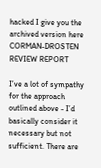hacked I give you the archived version here CORMAN-DROSTEN REVIEW REPORT

I’ve a lot of sympathy for the approach outlined above - I’d basically consider it necessary but not sufficient. There are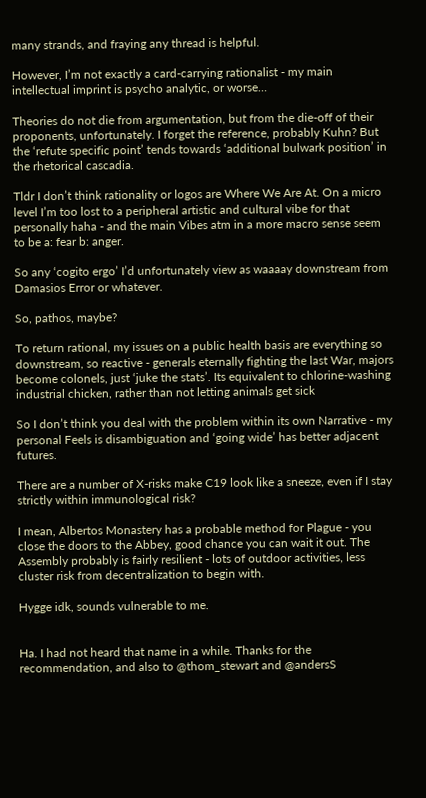many strands, and fraying any thread is helpful.

However, I’m not exactly a card-carrying rationalist - my main intellectual imprint is psycho analytic, or worse…

Theories do not die from argumentation, but from the die-off of their proponents, unfortunately. I forget the reference, probably Kuhn? But the ‘refute specific point’ tends towards ‘additional bulwark position’ in the rhetorical cascadia.

Tldr I don’t think rationality or logos are Where We Are At. On a micro level I’m too lost to a peripheral artistic and cultural vibe for that personally haha - and the main Vibes atm in a more macro sense seem to be a: fear b: anger.

So any ‘cogito ergo’ I’d unfortunately view as waaaay downstream from Damasios Error or whatever.

So, pathos, maybe?

To return rational, my issues on a public health basis are everything so downstream, so reactive - generals eternally fighting the last War, majors become colonels, just ‘juke the stats’. Its equivalent to chlorine-washing industrial chicken, rather than not letting animals get sick

So I don’t think you deal with the problem within its own Narrative - my personal Feels is disambiguation and ‘going wide’ has better adjacent futures.

There are a number of X-risks make C19 look like a sneeze, even if I stay strictly within immunological risk?

I mean, Albertos Monastery has a probable method for Plague - you close the doors to the Abbey, good chance you can wait it out. The Assembly probably is fairly resilient - lots of outdoor activities, less cluster risk from decentralization to begin with.

Hygge idk, sounds vulnerable to me.


Ha. I had not heard that name in a while. Thanks for the recommendation, and also to @thom_stewart and @andersS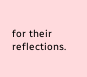for their reflections.